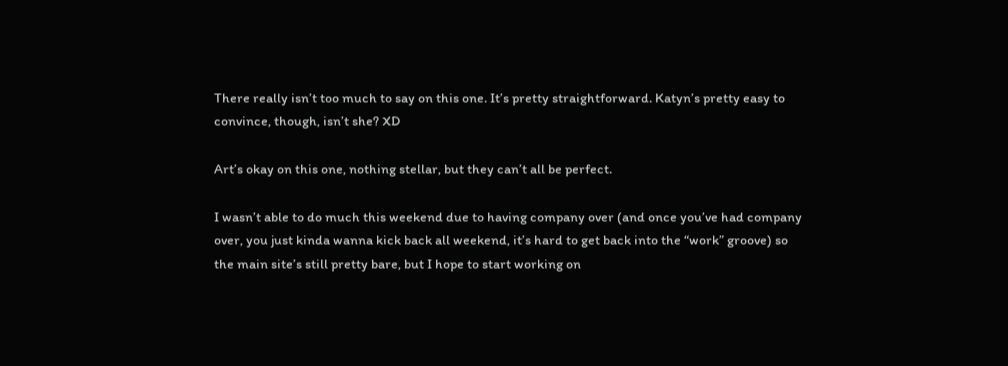There really isn’t too much to say on this one. It’s pretty straightforward. Katyn’s pretty easy to convince, though, isn’t she? XD

Art’s okay on this one, nothing stellar, but they can’t all be perfect.

I wasn’t able to do much this weekend due to having company over (and once you’ve had company over, you just kinda wanna kick back all weekend, it’s hard to get back into the “work” groove) so the main site’s still pretty bare, but I hope to start working on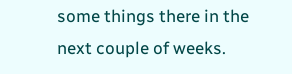some things there in the next couple of weeks.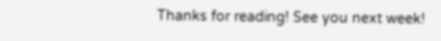Thanks for reading! See you next week!